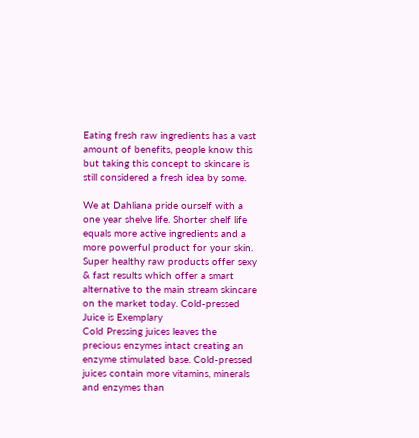Eating fresh raw ingredients has a vast amount of benefits, people know this but taking this concept to skincare is still considered a fresh idea by some.

We at Dahliana pride ourself with a one year shelve life. Shorter shelf life equals more active ingredients and a more powerful product for your skin. Super healthy raw products offer sexy & fast results which offer a smart alternative to the main stream skincare on the market today. Cold-pressed Juice is Exemplary
Cold Pressing juices leaves the precious enzymes intact creating an enzyme stimulated base. Cold-pressed juices contain more vitamins, minerals and enzymes than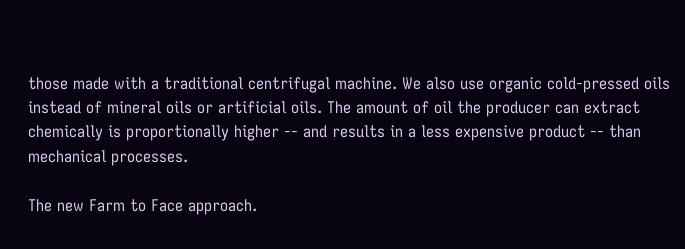those made with a traditional centrifugal machine. We also use organic cold-pressed oils instead of mineral oils or artificial oils. The amount of oil the producer can extract chemically is proportionally higher -- and results in a less expensive product -- than mechanical processes.

The new Farm to Face approach.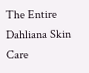The Entire Dahliana Skin Care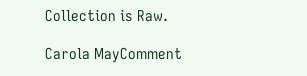Collection is Raw.

Carola MayComment